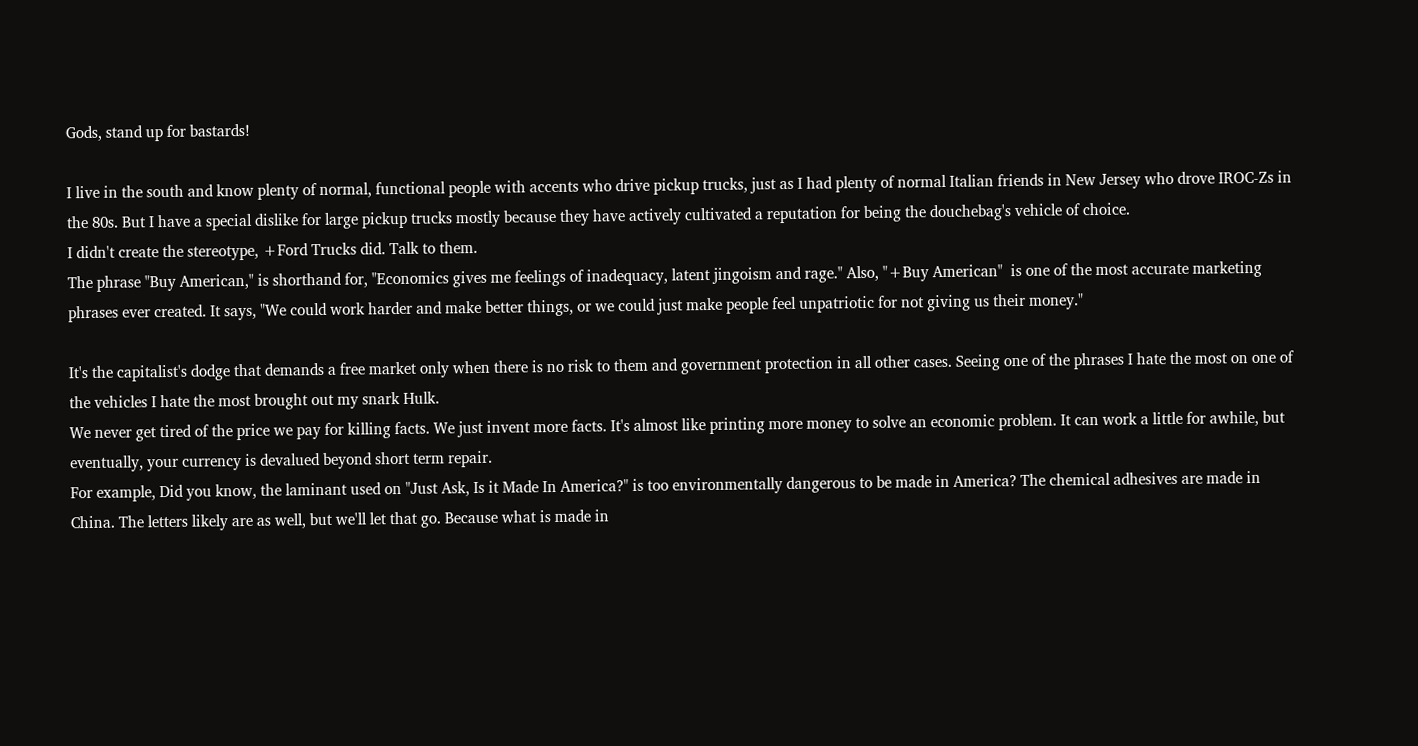Gods, stand up for bastards!

I live in the south and know plenty of normal, functional people with accents who drive pickup trucks, just as I had plenty of normal Italian friends in New Jersey who drove IROC-Zs in the 80s. But I have a special dislike for large pickup trucks mostly because they have actively cultivated a reputation for being the douchebag's vehicle of choice.
I didn't create the stereotype, +Ford Trucks did. Talk to them.
The phrase "Buy American," is shorthand for, "Economics gives me feelings of inadequacy, latent jingoism and rage." Also, "+Buy American"  is one of the most accurate marketing phrases ever created. It says, "We could work harder and make better things, or we could just make people feel unpatriotic for not giving us their money."

It's the capitalist's dodge that demands a free market only when there is no risk to them and government protection in all other cases. Seeing one of the phrases I hate the most on one of the vehicles I hate the most brought out my snark Hulk.
We never get tired of the price we pay for killing facts. We just invent more facts. It's almost like printing more money to solve an economic problem. It can work a little for awhile, but eventually, your currency is devalued beyond short term repair.
For example, Did you know, the laminant used on "Just Ask, Is it Made In America?" is too environmentally dangerous to be made in America? The chemical adhesives are made in China. The letters likely are as well, but we'll let that go. Because what is made in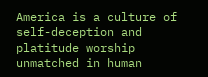America is a culture of self-deception and platitude worship unmatched in human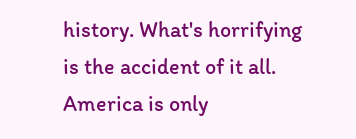history. What's horrifying is the accident of it all. America is only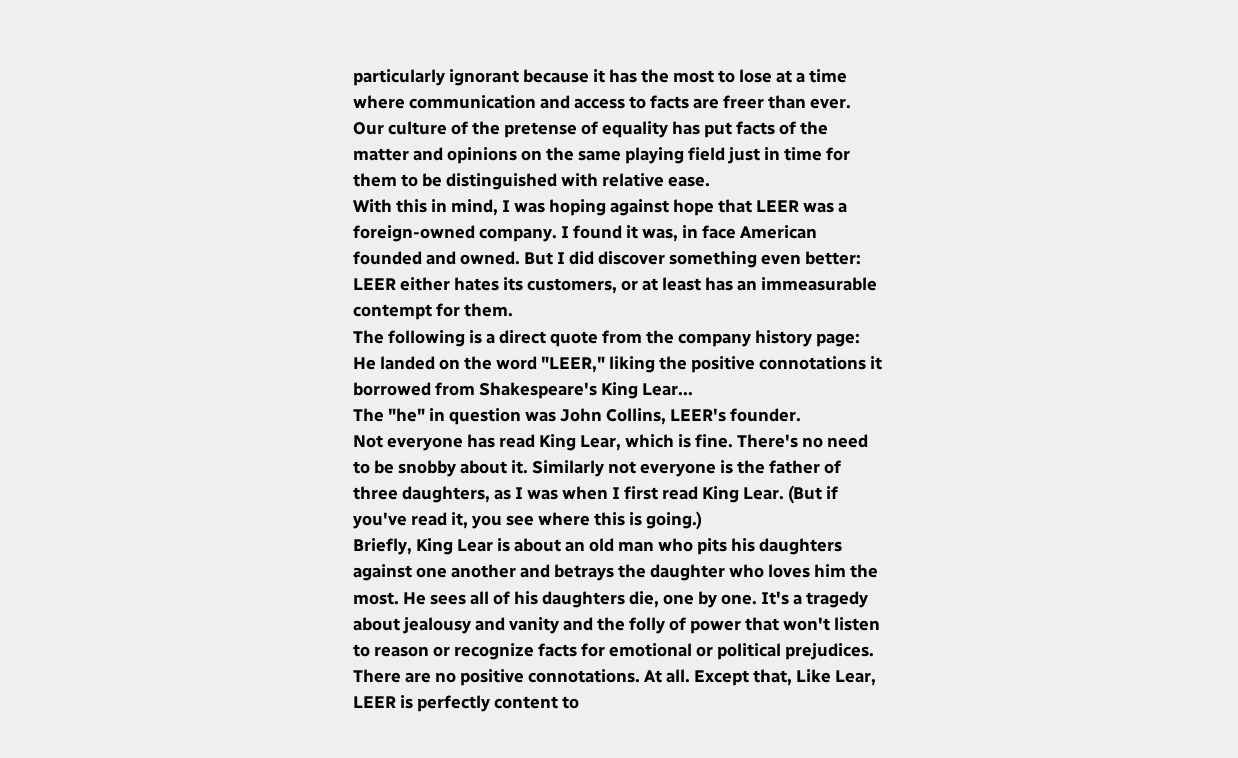particularly ignorant because it has the most to lose at a time where communication and access to facts are freer than ever. Our culture of the pretense of equality has put facts of the matter and opinions on the same playing field just in time for them to be distinguished with relative ease.
With this in mind, I was hoping against hope that LEER was a foreign-owned company. I found it was, in face American founded and owned. But I did discover something even better: LEER either hates its customers, or at least has an immeasurable contempt for them.
The following is a direct quote from the company history page:
He landed on the word "LEER," liking the positive connotations it borrowed from Shakespeare's King Lear...
The "he" in question was John Collins, LEER's founder.
Not everyone has read King Lear, which is fine. There's no need to be snobby about it. Similarly not everyone is the father of three daughters, as I was when I first read King Lear. (But if you've read it, you see where this is going.)
Briefly, King Lear is about an old man who pits his daughters against one another and betrays the daughter who loves him the most. He sees all of his daughters die, one by one. It's a tragedy about jealousy and vanity and the folly of power that won't listen to reason or recognize facts for emotional or political prejudices. There are no positive connotations. At all. Except that, Like Lear, LEER is perfectly content to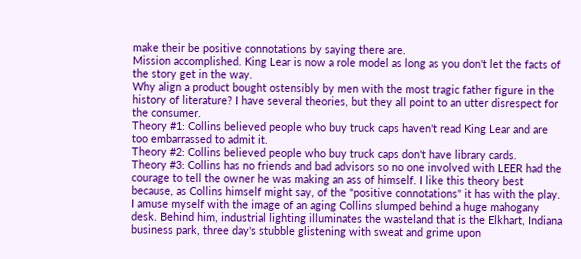make their be positive connotations by saying there are.
Mission accomplished. King Lear is now a role model as long as you don't let the facts of the story get in the way.
Why align a product bought ostensibly by men with the most tragic father figure in the history of literature? I have several theories, but they all point to an utter disrespect for the consumer.
Theory #1: Collins believed people who buy truck caps haven't read King Lear and are too embarrassed to admit it.
Theory #2: Collins believed people who buy truck caps don't have library cards.
Theory #3: Collins has no friends and bad advisors so no one involved with LEER had the courage to tell the owner he was making an ass of himself. I like this theory best because, as Collins himself might say, of the "positive connotations" it has with the play. I amuse myself with the image of an aging Collins slumped behind a huge mahogany desk. Behind him, industrial lighting illuminates the wasteland that is the Elkhart, Indiana business park, three day's stubble glistening with sweat and grime upon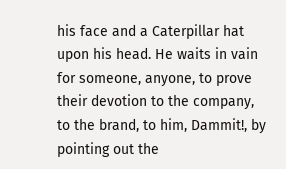his face and a Caterpillar hat upon his head. He waits in vain for someone, anyone, to prove their devotion to the company, to the brand, to him, Dammit!, by pointing out the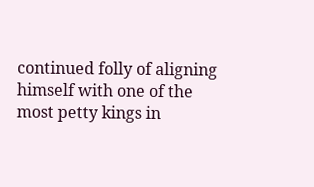continued folly of aligning himself with one of the most petty kings in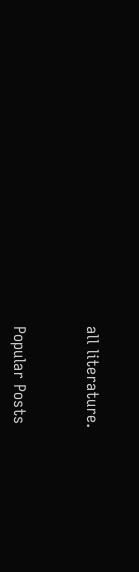all literature.


Popular Posts